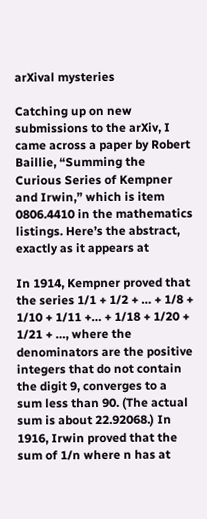arXival mysteries

Catching up on new submissions to the arXiv, I came across a paper by Robert Baillie, “Summing the Curious Series of Kempner and Irwin,” which is item 0806.4410 in the mathematics listings. Here’s the abstract, exactly as it appears at

In 1914, Kempner proved that the series 1/1 + 1/2 + … + 1/8 + 1/10 + 1/11 +… + 1/18 + 1/20 + 1/21 + …, where the denominators are the positive integers that do not contain the digit 9, converges to a sum less than 90. (The actual sum is about 22.92068.) In 1916, Irwin proved that the sum of 1/n where n has at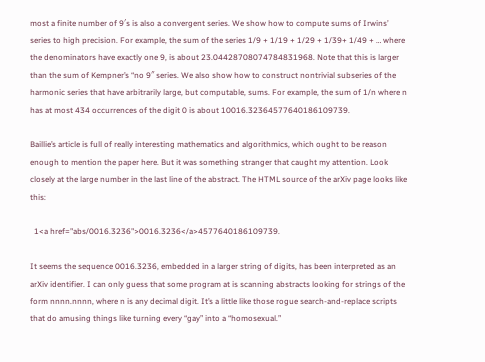most a finite number of 9′s is also a convergent series. We show how to compute sums of Irwins’ series to high precision. For example, the sum of the series 1/9 + 1/19 + 1/29 + 1/39+ 1/49 + … where the denominators have exactly one 9, is about 23.04428708074784831968. Note that this is larger than the sum of Kempner’s “no 9″ series. We also show how to construct nontrivial subseries of the harmonic series that have arbitrarily large, but computable, sums. For example, the sum of 1/n where n has at most 434 occurrences of the digit 0 is about 10016.32364577640186109739.

Baillie’s article is full of really interesting mathematics and algorithmics, which ought to be reason enough to mention the paper here. But it was something stranger that caught my attention. Look closely at the large number in the last line of the abstract. The HTML source of the arXiv page looks like this:

  1<a href="abs/0016.3236">0016.3236</a>4577640186109739.

It seems the sequence 0016.3236, embedded in a larger string of digits, has been interpreted as an arXiv identifier. I can only guess that some program at is scanning abstracts looking for strings of the form nnnn.nnnn, where n is any decimal digit. It’s a little like those rogue search-and-replace scripts that do amusing things like turning every “gay” into a “homosexual.”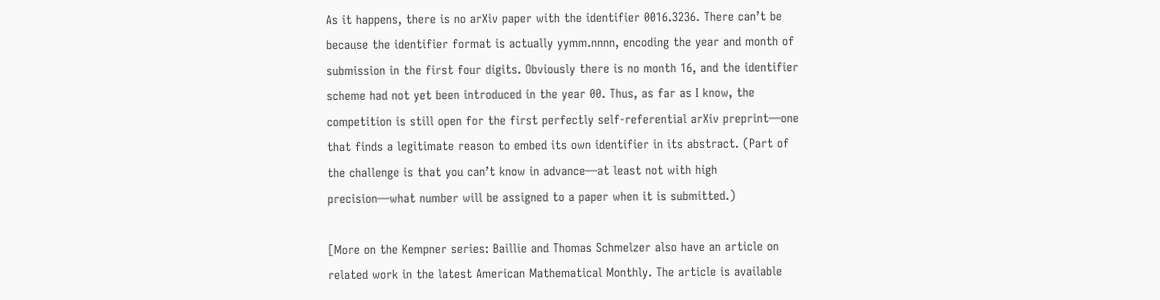As it happens, there is no arXiv paper with the identifier 0016.3236. There can’t be because the identifier format is actually yymm.nnnn, encoding the year and month of submission in the first four digits. Obviously there is no month 16, and the identifier scheme had not yet been introduced in the year 00. Thus, as far as I know, the competition is still open for the first perfectly self-referential arXiv preprint—one that finds a legitimate reason to embed its own identifier in its abstract. (Part of the challenge is that you can’t know in advance—at least not with high precision—what number will be assigned to a paper when it is submitted.)

[More on the Kempner series: Baillie and Thomas Schmelzer also have an article on related work in the latest American Mathematical Monthly. The article is available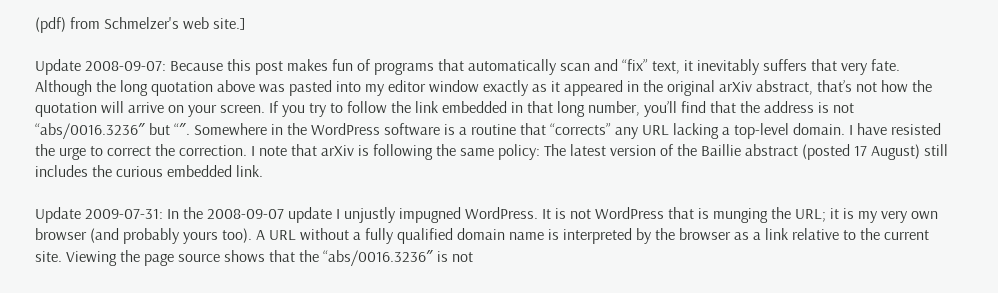(pdf) from Schmelzer's web site.]

Update 2008-09-07: Because this post makes fun of programs that automatically scan and “fix” text, it inevitably suffers that very fate. Although the long quotation above was pasted into my editor window exactly as it appeared in the original arXiv abstract, that’s not how the quotation will arrive on your screen. If you try to follow the link embedded in that long number, you’ll find that the address is not “abs/0016.3236″ but “″. Somewhere in the WordPress software is a routine that “corrects” any URL lacking a top-level domain. I have resisted the urge to correct the correction. I note that arXiv is following the same policy: The latest version of the Baillie abstract (posted 17 August) still includes the curious embedded link.

Update 2009-07-31: In the 2008-09-07 update I unjustly impugned WordPress. It is not WordPress that is munging the URL; it is my very own browser (and probably yours too). A URL without a fully qualified domain name is interpreted by the browser as a link relative to the current site. Viewing the page source shows that the “abs/0016.3236″ is not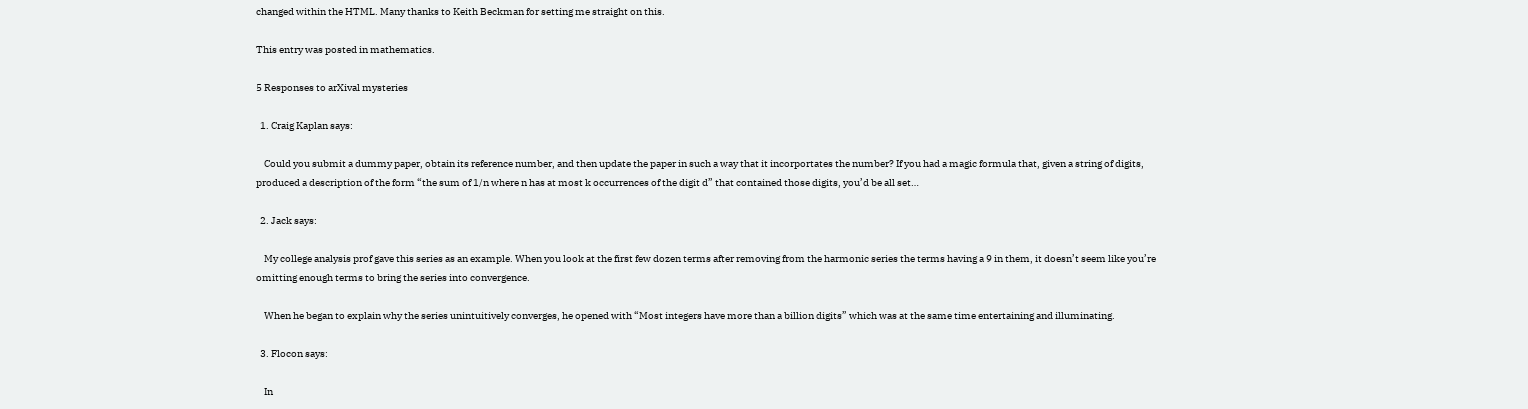changed within the HTML. Many thanks to Keith Beckman for setting me straight on this.

This entry was posted in mathematics.

5 Responses to arXival mysteries

  1. Craig Kaplan says:

    Could you submit a dummy paper, obtain its reference number, and then update the paper in such a way that it incorportates the number? If you had a magic formula that, given a string of digits, produced a description of the form “the sum of 1/n where n has at most k occurrences of the digit d” that contained those digits, you’d be all set…

  2. Jack says:

    My college analysis prof gave this series as an example. When you look at the first few dozen terms after removing from the harmonic series the terms having a 9 in them, it doesn’t seem like you’re omitting enough terms to bring the series into convergence.

    When he began to explain why the series unintuitively converges, he opened with “Most integers have more than a billion digits” which was at the same time entertaining and illuminating.

  3. Flocon says:

    In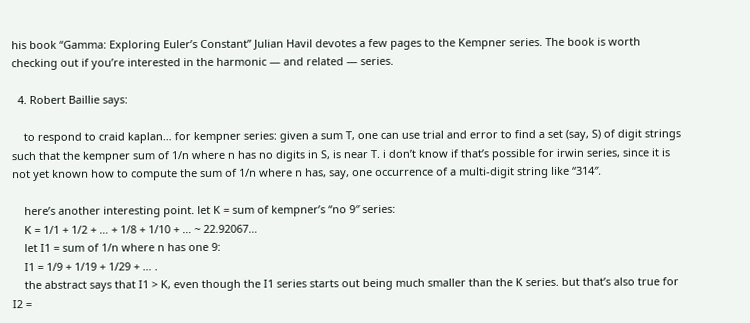his book “Gamma: Exploring Euler’s Constant” Julian Havil devotes a few pages to the Kempner series. The book is worth checking out if you’re interested in the harmonic — and related — series.

  4. Robert Baillie says:

    to respond to craid kaplan… for kempner series: given a sum T, one can use trial and error to find a set (say, S) of digit strings such that the kempner sum of 1/n where n has no digits in S, is near T. i don’t know if that’s possible for irwin series, since it is not yet known how to compute the sum of 1/n where n has, say, one occurrence of a multi-digit string like “314″.

    here’s another interesting point. let K = sum of kempner’s “no 9″ series:
    K = 1/1 + 1/2 + … + 1/8 + 1/10 + … ~ 22.92067…
    let I1 = sum of 1/n where n has one 9:
    I1 = 1/9 + 1/19 + 1/29 + … .
    the abstract says that I1 > K, even though the I1 series starts out being much smaller than the K series. but that’s also true for I2 =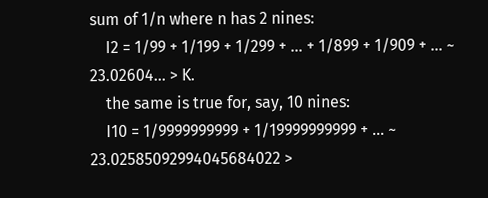sum of 1/n where n has 2 nines:
    I2 = 1/99 + 1/199 + 1/299 + … + 1/899 + 1/909 + … ~ 23.02604… > K.
    the same is true for, say, 10 nines:
    I10 = 1/9999999999 + 1/19999999999 + … ~ 23.02585092994045684022 >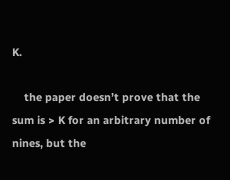K.

    the paper doesn’t prove that the sum is > K for an arbitrary number of nines, but the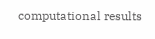computational results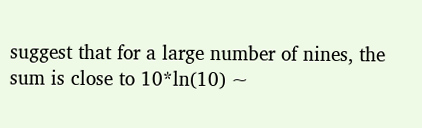suggest that for a large number of nines, the sum is close to 10*ln(10) ~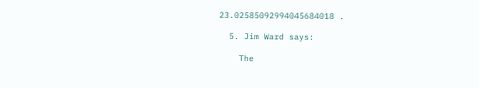23.02585092994045684018 .

  5. Jim Ward says:

    The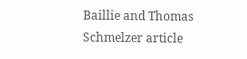Baillie and Thomas Schmelzer article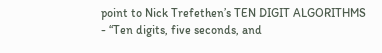point to Nick Trefethen’s TEN DIGIT ALGORITHMS - “Ten digits, five seconds, and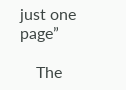just one page”

    The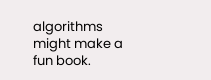algorithms might make a fun book.